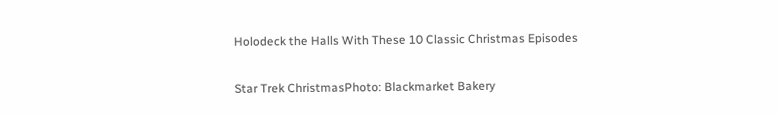Holodeck the Halls With These 10 Classic Christmas Episodes

Star Trek ChristmasPhoto: Blackmarket Bakery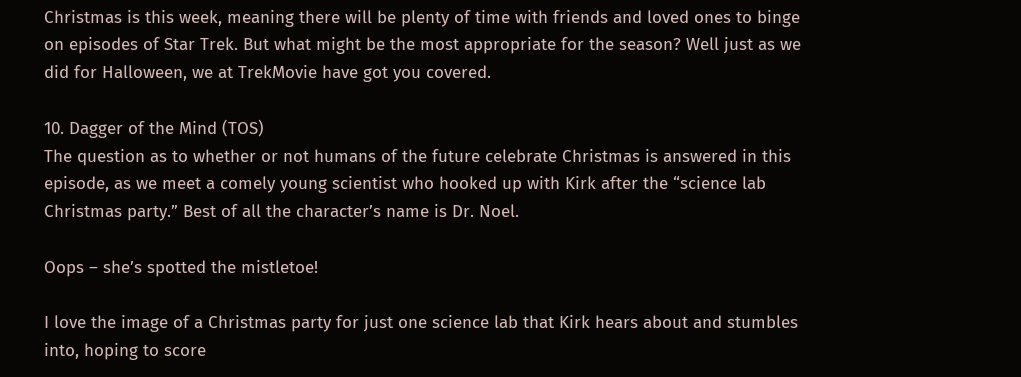Christmas is this week, meaning there will be plenty of time with friends and loved ones to binge on episodes of Star Trek. But what might be the most appropriate for the season? Well just as we did for Halloween, we at TrekMovie have got you covered.

10. Dagger of the Mind (TOS)
The question as to whether or not humans of the future celebrate Christmas is answered in this episode, as we meet a comely young scientist who hooked up with Kirk after the “science lab Christmas party.” Best of all the character’s name is Dr. Noel.

Oops – she’s spotted the mistletoe!

I love the image of a Christmas party for just one science lab that Kirk hears about and stumbles into, hoping to score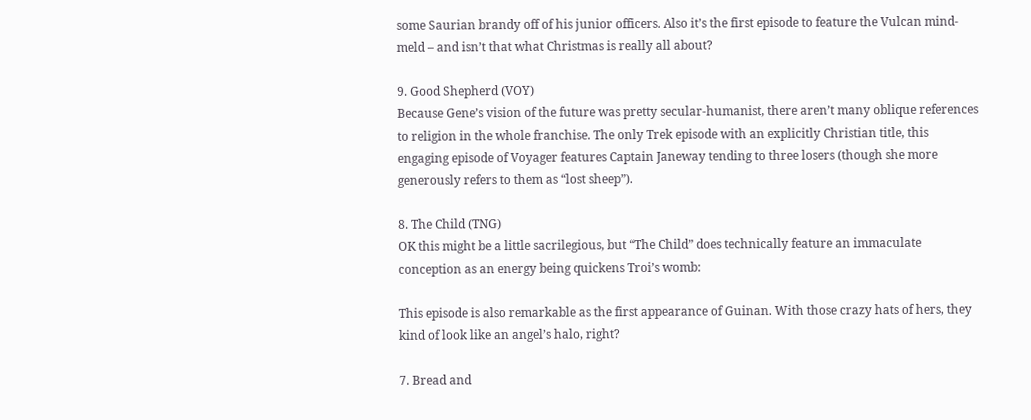some Saurian brandy off of his junior officers. Also it’s the first episode to feature the Vulcan mind-meld – and isn’t that what Christmas is really all about?

9. Good Shepherd (VOY)
Because Gene’s vision of the future was pretty secular-humanist, there aren’t many oblique references to religion in the whole franchise. The only Trek episode with an explicitly Christian title, this engaging episode of Voyager features Captain Janeway tending to three losers (though she more generously refers to them as “lost sheep”).

8. The Child (TNG)
OK this might be a little sacrilegious, but “The Child” does technically feature an immaculate conception as an energy being quickens Troi’s womb:

This episode is also remarkable as the first appearance of Guinan. With those crazy hats of hers, they kind of look like an angel’s halo, right?

7. Bread and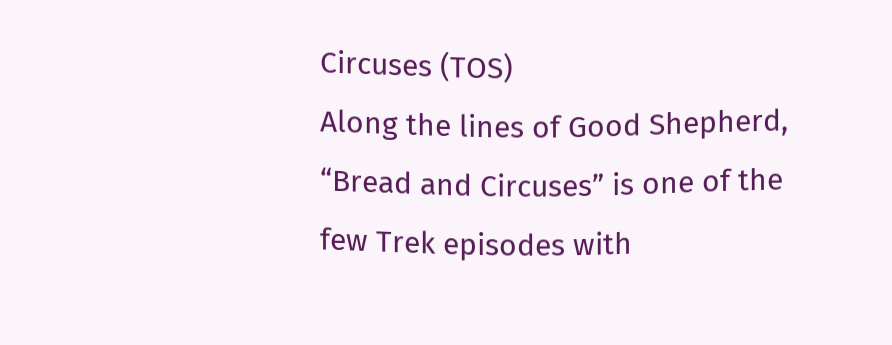Circuses (TOS)
Along the lines of Good Shepherd, “Bread and Circuses” is one of the few Trek episodes with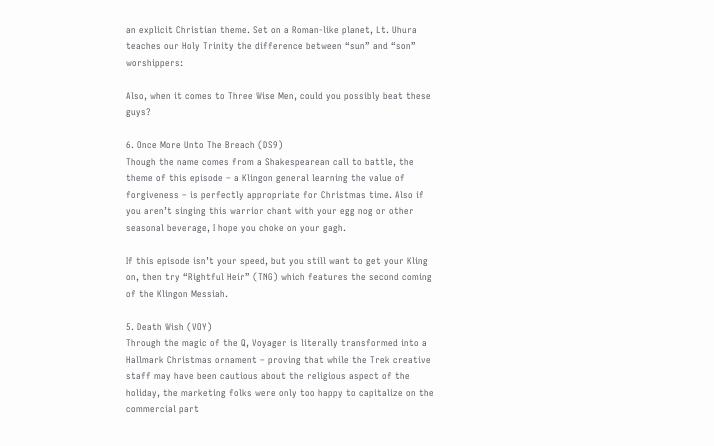an explicit Christian theme. Set on a Roman-like planet, Lt. Uhura teaches our Holy Trinity the difference between “sun” and “son” worshippers:

Also, when it comes to Three Wise Men, could you possibly beat these guys?

6. Once More Unto The Breach (DS9)
Though the name comes from a Shakespearean call to battle, the theme of this episode – a Klingon general learning the value of forgiveness – is perfectly appropriate for Christmas time. Also if you aren’t singing this warrior chant with your egg nog or other seasonal beverage, I hope you choke on your gagh.

If this episode isn’t your speed, but you still want to get your Kling on, then try “Rightful Heir” (TNG) which features the second coming of the Klingon Messiah.

5. Death Wish (VOY)
Through the magic of the Q, Voyager is literally transformed into a Hallmark Christmas ornament – proving that while the Trek creative staff may have been cautious about the religious aspect of the holiday, the marketing folks were only too happy to capitalize on the commercial part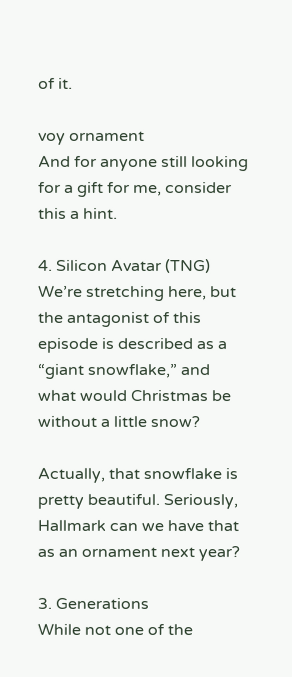of it.

voy ornament
And for anyone still looking for a gift for me, consider this a hint.

4. Silicon Avatar (TNG)
We’re stretching here, but the antagonist of this episode is described as a “giant snowflake,” and what would Christmas be without a little snow?

Actually, that snowflake is pretty beautiful. Seriously, Hallmark can we have that as an ornament next year?

3. Generations
While not one of the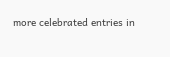more celebrated entries in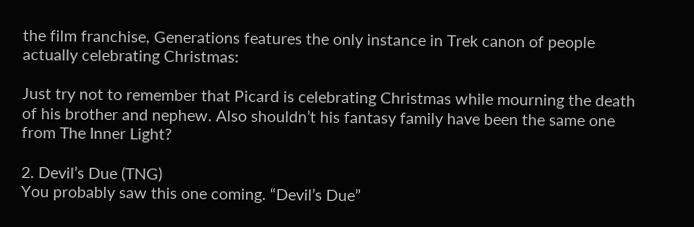the film franchise, Generations features the only instance in Trek canon of people actually celebrating Christmas:

Just try not to remember that Picard is celebrating Christmas while mourning the death of his brother and nephew. Also shouldn’t his fantasy family have been the same one from The Inner Light?

2. Devil’s Due (TNG)
You probably saw this one coming. “Devil’s Due”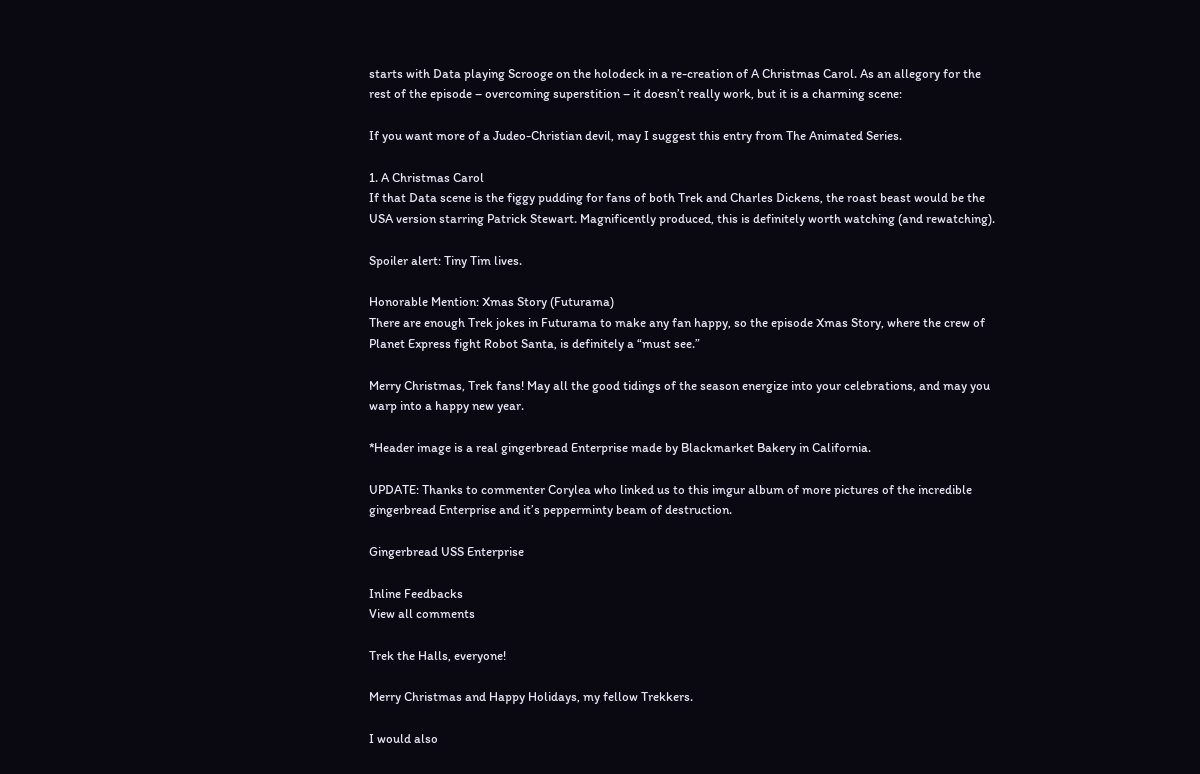starts with Data playing Scrooge on the holodeck in a re-creation of A Christmas Carol. As an allegory for the rest of the episode – overcoming superstition – it doesn’t really work, but it is a charming scene:

If you want more of a Judeo-Christian devil, may I suggest this entry from The Animated Series.

1. A Christmas Carol
If that Data scene is the figgy pudding for fans of both Trek and Charles Dickens, the roast beast would be the USA version starring Patrick Stewart. Magnificently produced, this is definitely worth watching (and rewatching).

Spoiler alert: Tiny Tim lives.

Honorable Mention: Xmas Story (Futurama)
There are enough Trek jokes in Futurama to make any fan happy, so the episode Xmas Story, where the crew of Planet Express fight Robot Santa, is definitely a “must see.”

Merry Christmas, Trek fans! May all the good tidings of the season energize into your celebrations, and may you warp into a happy new year.

*Header image is a real gingerbread Enterprise made by Blackmarket Bakery in California.

UPDATE: Thanks to commenter Corylea who linked us to this imgur album of more pictures of the incredible gingerbread Enterprise and it’s pepperminty beam of destruction.

Gingerbread USS Enterprise

Inline Feedbacks
View all comments

Trek the Halls, everyone!

Merry Christmas and Happy Holidays, my fellow Trekkers.

I would also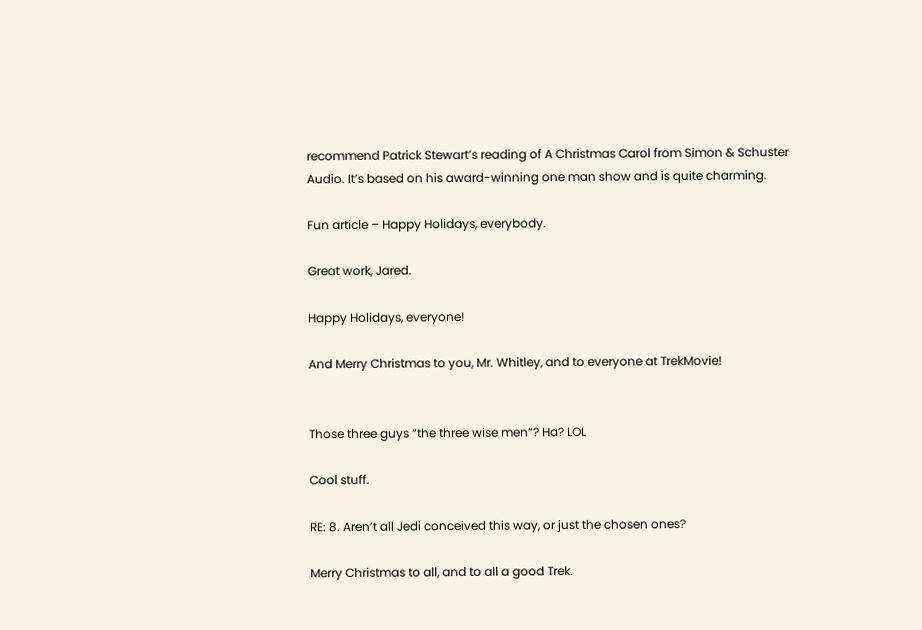recommend Patrick Stewart’s reading of A Christmas Carol from Simon & Schuster Audio. It’s based on his award-winning one man show and is quite charming.

Fun article – Happy Holidays, everybody.

Great work, Jared.

Happy Holidays, everyone!

And Merry Christmas to you, Mr. Whitley, and to everyone at TrekMovie!


Those three guys “the three wise men”? Ha? LOL

Cool stuff.

RE: 8. Aren’t all Jedi conceived this way, or just the chosen ones?

Merry Christmas to all, and to all a good Trek.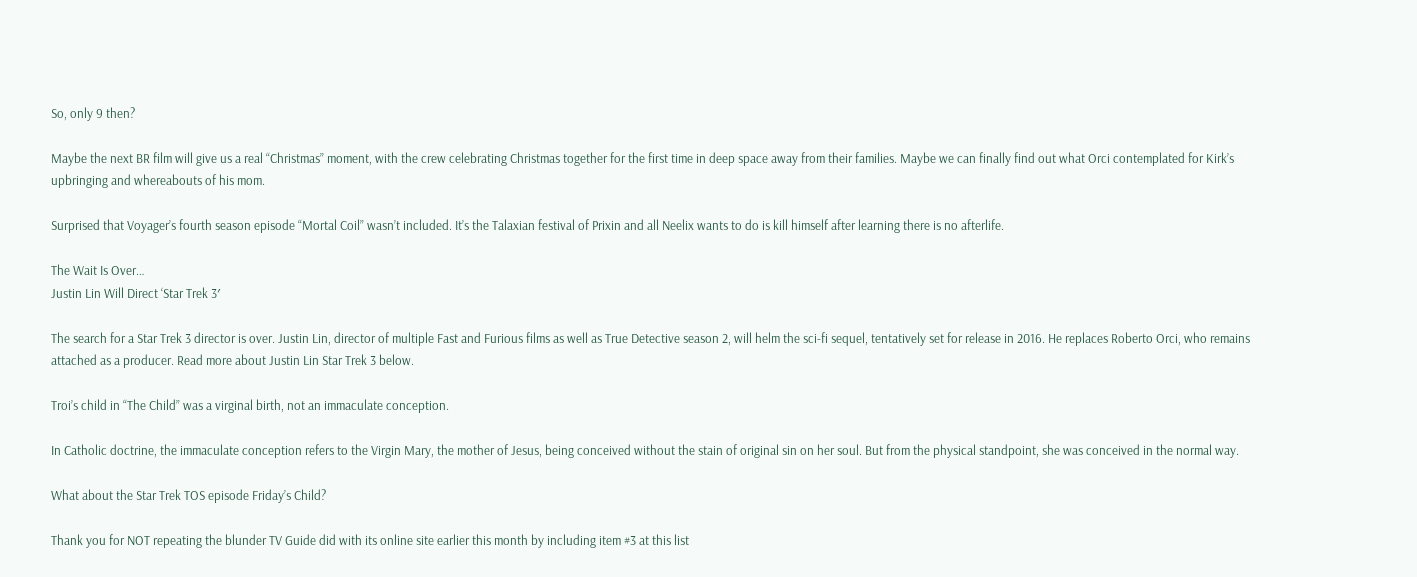So, only 9 then?

Maybe the next BR film will give us a real “Christmas” moment, with the crew celebrating Christmas together for the first time in deep space away from their families. Maybe we can finally find out what Orci contemplated for Kirk’s upbringing and whereabouts of his mom.

Surprised that Voyager’s fourth season episode “Mortal Coil” wasn’t included. It’s the Talaxian festival of Prixin and all Neelix wants to do is kill himself after learning there is no afterlife.

The Wait Is Over…
Justin Lin Will Direct ‘Star Trek 3′

The search for a Star Trek 3 director is over. Justin Lin, director of multiple Fast and Furious films as well as True Detective season 2, will helm the sci-fi sequel, tentatively set for release in 2016. He replaces Roberto Orci, who remains attached as a producer. Read more about Justin Lin Star Trek 3 below.

Troi’s child in “The Child” was a virginal birth, not an immaculate conception.

In Catholic doctrine, the immaculate conception refers to the Virgin Mary, the mother of Jesus, being conceived without the stain of original sin on her soul. But from the physical standpoint, she was conceived in the normal way.

What about the Star Trek TOS episode Friday’s Child?

Thank you for NOT repeating the blunder TV Guide did with its online site earlier this month by including item #3 at this list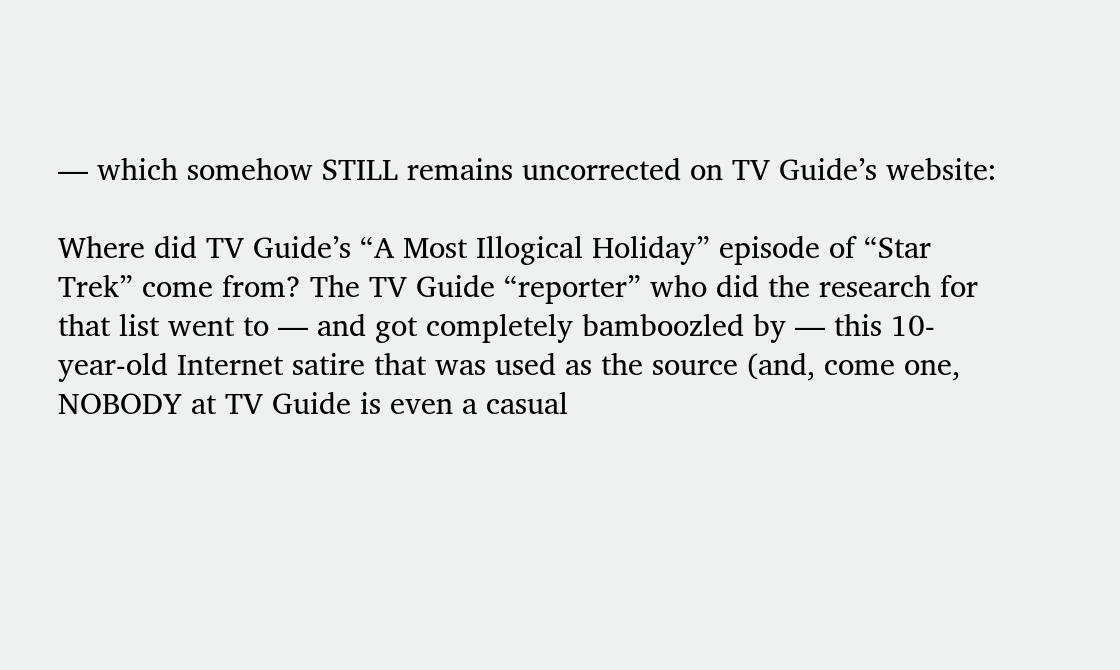— which somehow STILL remains uncorrected on TV Guide’s website:

Where did TV Guide’s “A Most Illogical Holiday” episode of “Star Trek” come from? The TV Guide “reporter” who did the research for that list went to — and got completely bamboozled by — this 10-year-old Internet satire that was used as the source (and, come one, NOBODY at TV Guide is even a casual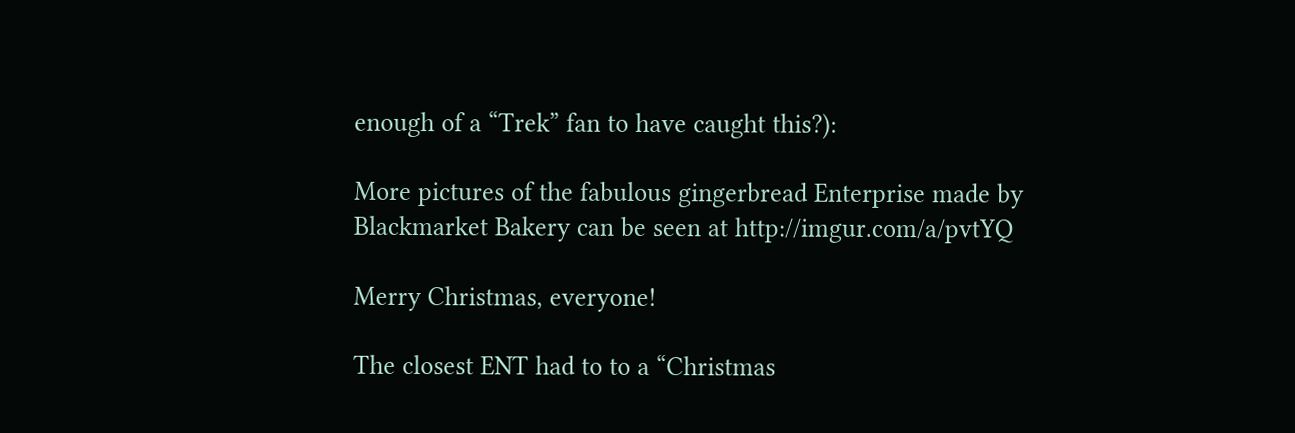enough of a “Trek” fan to have caught this?):

More pictures of the fabulous gingerbread Enterprise made by Blackmarket Bakery can be seen at http://imgur.com/a/pvtYQ

Merry Christmas, everyone!

The closest ENT had to to a “Christmas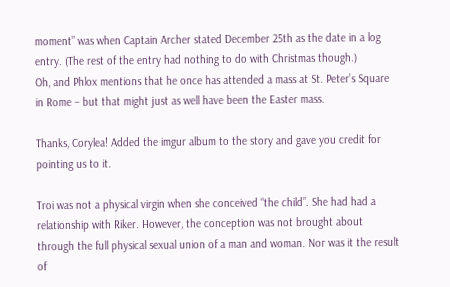moment” was when Captain Archer stated December 25th as the date in a log entry. (The rest of the entry had nothing to do with Christmas though.)
Oh, and Phlox mentions that he once has attended a mass at St. Peter’s Square in Rome – but that might just as well have been the Easter mass.

Thanks, Corylea! Added the imgur album to the story and gave you credit for pointing us to it.

Troi was not a physical virgin when she conceived “the child”. She had had a relationship with Riker. However, the conception was not brought about through the full physical sexual union of a man and woman. Nor was it the result of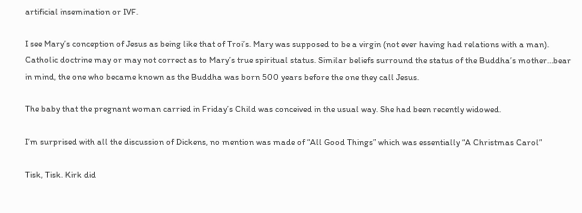artificial insemination or IVF.

I see Mary’s conception of Jesus as being like that of Troi’s. Mary was supposed to be a virgin (not ever having had relations with a man). Catholic doctrine may or may not correct as to Mary’s true spiritual status. Similar beliefs surround the status of the Buddha’s mother…bear in mind, the one who became known as the Buddha was born 500 years before the one they call Jesus.

The baby that the pregnant woman carried in Friday’s Child was conceived in the usual way. She had been recently widowed.

I’m surprised with all the discussion of Dickens, no mention was made of “All Good Things” which was essentially “A Christmas Carol”

Tisk, Tisk. Kirk did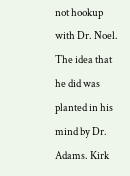not hookup with Dr. Noel. The idea that he did was planted in his mind by Dr. Adams. Kirk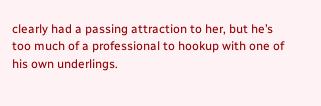clearly had a passing attraction to her, but he’s too much of a professional to hookup with one of his own underlings.